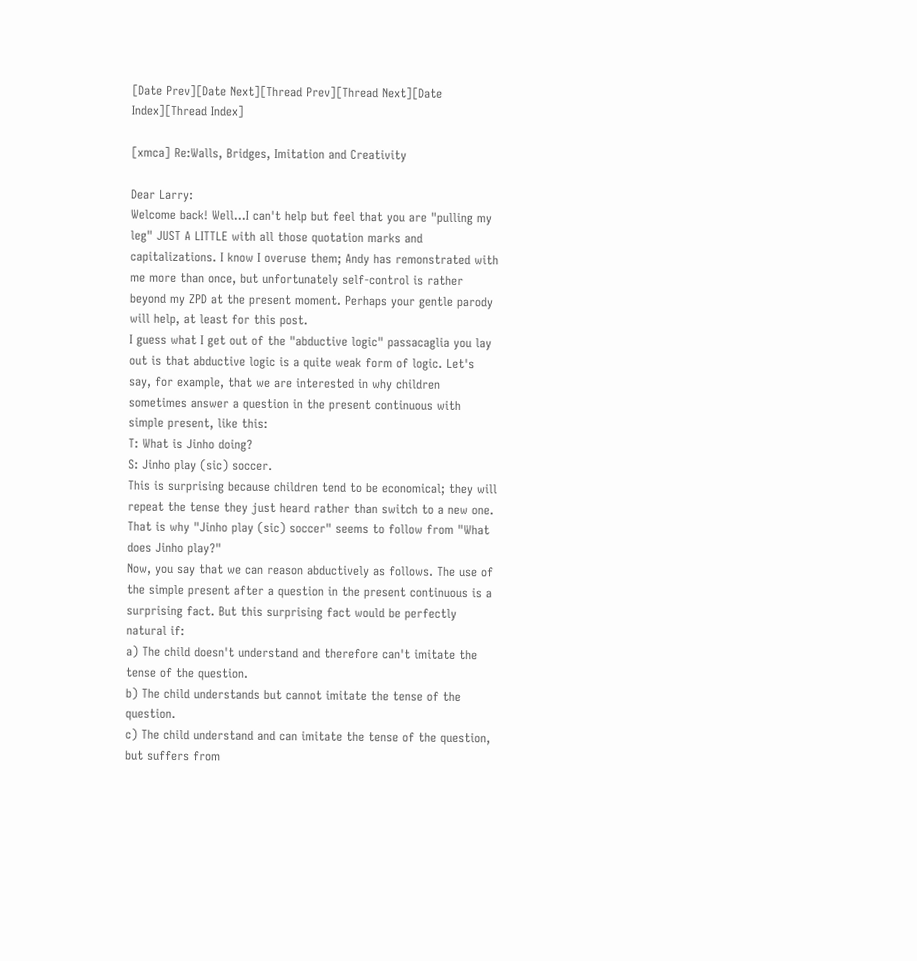[Date Prev][Date Next][Thread Prev][Thread Next][Date Index][Thread Index]

[xmca] Re:Walls, Bridges, Imitation and Creativity

Dear Larry:
Welcome back! Well...I can't help but feel that you are "pulling my leg" JUST A LITTLE with all those quotation marks and capitalizations. I know I overuse them; Andy has remonstrated with me more than once, but unfortunately self-control is rather beyond my ZPD at the present moment. Perhaps your gentle parody will help, at least for this post.
I guess what I get out of the "abductive logic" passacaglia you lay out is that abductive logic is a quite weak form of logic. Let's say, for example, that we are interested in why children sometimes answer a question in the present continuous with simple present, like this:
T: What is Jinho doing?
S: Jinho play (sic) soccer.
This is surprising because children tend to be economical; they will repeat the tense they just heard rather than switch to a new one. That is why "Jinho play (sic) soccer" seems to follow from "What does Jinho play?"
Now, you say that we can reason abductively as follows. The use of the simple present after a question in the present continuous is a surprising fact. But this surprising fact would be perfectly natural if:
a) The child doesn't understand and therefore can't imitate the tense of the question.
b) The child understands but cannot imitate the tense of the question.
c) The child understand and can imitate the tense of the question, but suffers from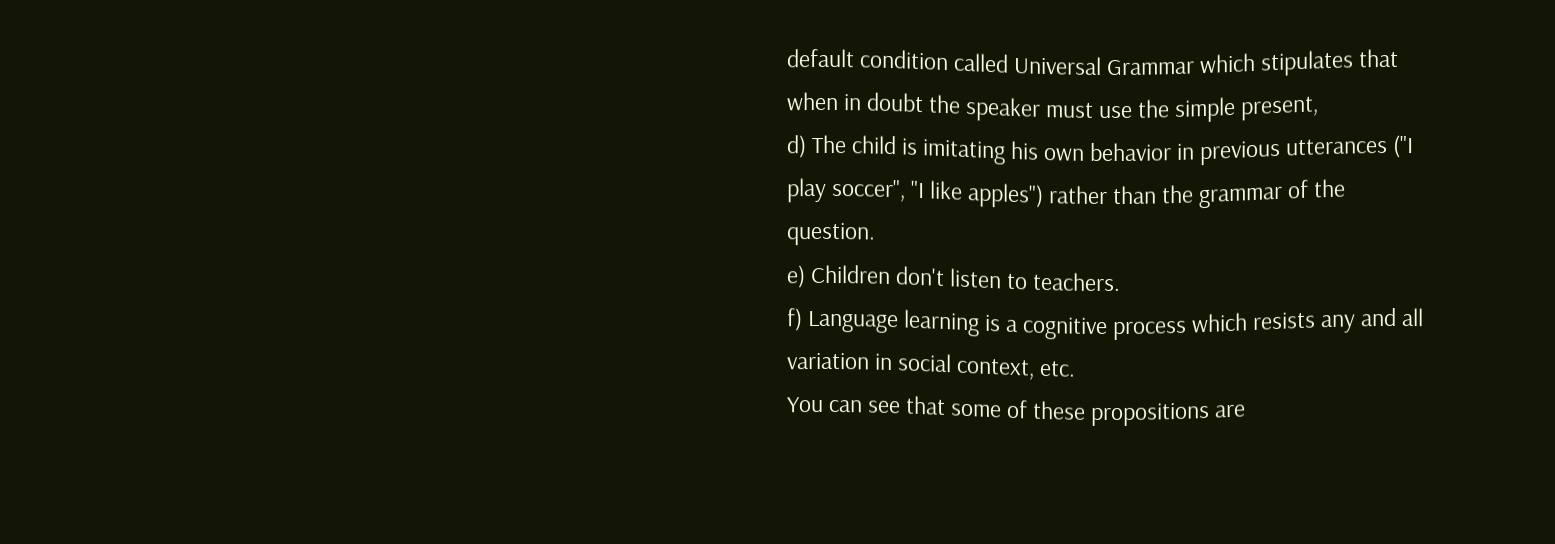default condition called Universal Grammar which stipulates that when in doubt the speaker must use the simple present,
d) The child is imitating his own behavior in previous utterances ("I play soccer", "I like apples") rather than the grammar of the question.
e) Children don't listen to teachers.
f) Language learning is a cognitive process which resists any and all variation in social context, etc.
You can see that some of these propositions are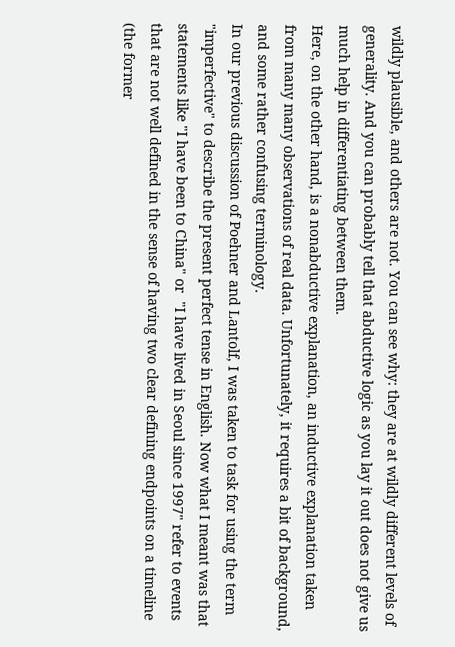wildly plausible, and others are not. You can see why: they are at wildly different levels of generality. And you can probably tell that abductive logic as you lay it out does not give us much help in differentiating between them.
Here, on the other hand, is a nonabductive explanation, an inductive explanation taken from many many observations of real data. Unfortunately, it requires a bit of background, and some rather confusing terminology.
In our previous discussion of Poehner and Lantolf, I was taken to task for using the term "imperfective" to describe the present perfect tense in English. Now what I meant was that statements like "I have been to China" or  "I have lived in Seoul since 1997" refer to events that are not well defined in the sense of having two clear defining endpoints on a timeline (the former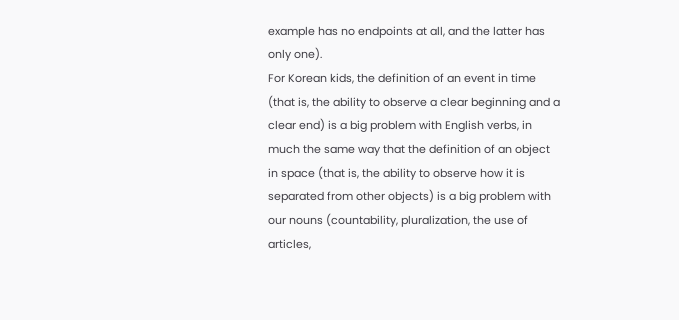example has no endpoints at all, and the latter has only one).
For Korean kids, the definition of an event in time (that is, the ability to observe a clear beginning and a clear end) is a big problem with English verbs, in much the same way that the definition of an object in space (that is, the ability to observe how it is separated from other objects) is a big problem with our nouns (countability, pluralization, the use of articles,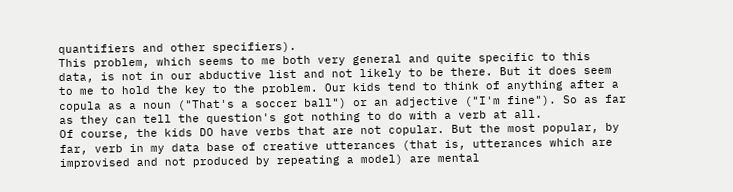quantifiers and other specifiers).
This problem, which seems to me both very general and quite specific to this data, is not in our abductive list and not likely to be there. But it does seem to me to hold the key to the problem. Our kids tend to think of anything after a copula as a noun ("That's a soccer ball") or an adjective ("I'm fine"). So as far as they can tell the question's got nothing to do with a verb at all.
Of course, the kids DO have verbs that are not copular. But the most popular, by far, verb in my data base of creative utterances (that is, utterances which are improvised and not produced by repeating a model) are mental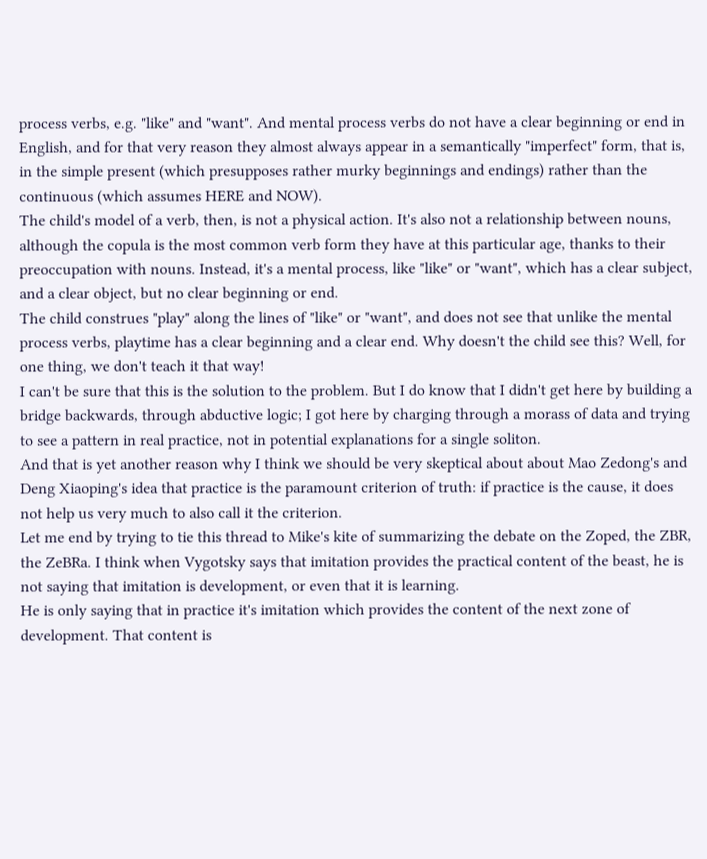process verbs, e.g. "like" and "want". And mental process verbs do not have a clear beginning or end in English, and for that very reason they almost always appear in a semantically "imperfect" form, that is, in the simple present (which presupposes rather murky beginnings and endings) rather than the continuous (which assumes HERE and NOW).
The child's model of a verb, then, is not a physical action. It's also not a relationship between nouns, although the copula is the most common verb form they have at this particular age, thanks to their preoccupation with nouns. Instead, it's a mental process, like "like" or "want", which has a clear subject, and a clear object, but no clear beginning or end.
The child construes "play" along the lines of "like" or "want", and does not see that unlike the mental process verbs, playtime has a clear beginning and a clear end. Why doesn't the child see this? Well, for one thing, we don't teach it that way!
I can't be sure that this is the solution to the problem. But I do know that I didn't get here by building a bridge backwards, through abductive logic; I got here by charging through a morass of data and trying to see a pattern in real practice, not in potential explanations for a single soliton.
And that is yet another reason why I think we should be very skeptical about about Mao Zedong's and Deng Xiaoping's idea that practice is the paramount criterion of truth: if practice is the cause, it does not help us very much to also call it the criterion.
Let me end by trying to tie this thread to Mike's kite of summarizing the debate on the Zoped, the ZBR, the ZeBRa. I think when Vygotsky says that imitation provides the practical content of the beast, he is not saying that imitation is development, or even that it is learning.
He is only saying that in practice it's imitation which provides the content of the next zone of development. That content is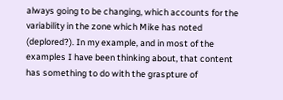always going to be changing, which accounts for the variability in the zone which Mike has noted (deplored?). In my example, and in most of the examples I have been thinking about, that content has something to do with the graspture of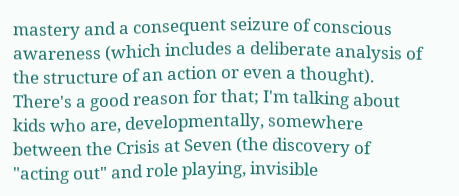mastery and a consequent seizure of conscious awareness (which includes a deliberate analysis of the structure of an action or even a thought).
There's a good reason for that; I'm talking about kids who are, developmentally, somewhere between the Crisis at Seven (the discovery of "acting out" and role playing, invisible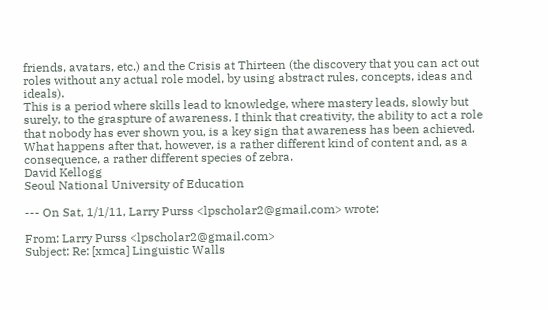friends, avatars, etc.) and the Crisis at Thirteen (the discovery that you can act out roles without any actual role model, by using abstract rules, concepts, ideas and ideals).
This is a period where skills lead to knowledge, where mastery leads, slowly but surely, to the graspture of awareness. I think that creativity, the ability to act a role that nobody has ever shown you, is a key sign that awareness has been achieved. What happens after that, however, is a rather different kind of content and, as a consequence, a rather different species of zebra.
David Kellogg
Seoul National University of Education

--- On Sat, 1/1/11, Larry Purss <lpscholar2@gmail.com> wrote:

From: Larry Purss <lpscholar2@gmail.com>
Subject: Re: [xmca] Linguistic Walls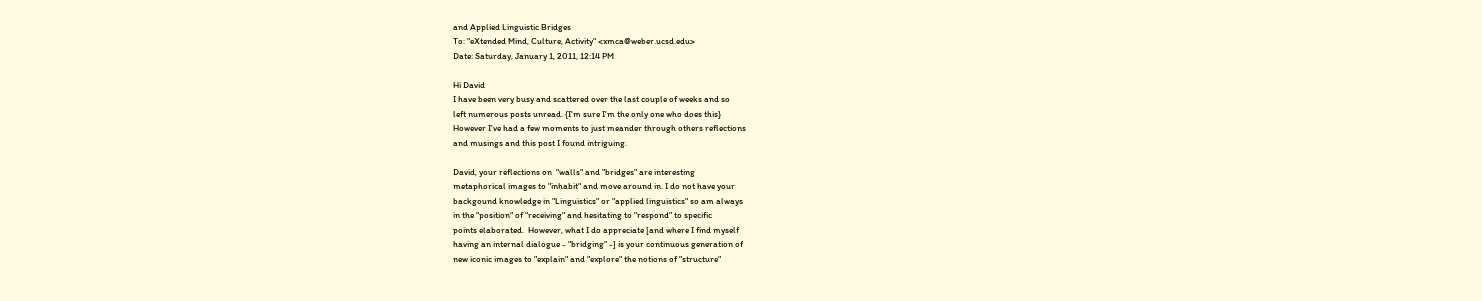and Applied Linguistic Bridges
To: "eXtended Mind, Culture, Activity" <xmca@weber.ucsd.edu>
Date: Saturday, January 1, 2011, 12:14 PM

Hi David
I have been very busy and scattered over the last couple of weeks and so
left numerous posts unread. {I'm sure I'm the only one who does this}
However I've had a few moments to just meander through others reflections
and musings and this post I found intriguing.

David, your reflections on  "walls" and "bridges" are interesting
metaphorical images to "inhabit" and move around in. I do not have your
backgound knowledge in "Linguistics" or "applied linguistics" so am always
in the "position" of "receiving" and hesitating to "respond" to specific
points elaborated.  However, what I do appreciate [and where I find myself
having an internal dialogue - "bridging" -] is your continuous generation of
new iconic images to "explain" and "explore" the notions of "structure"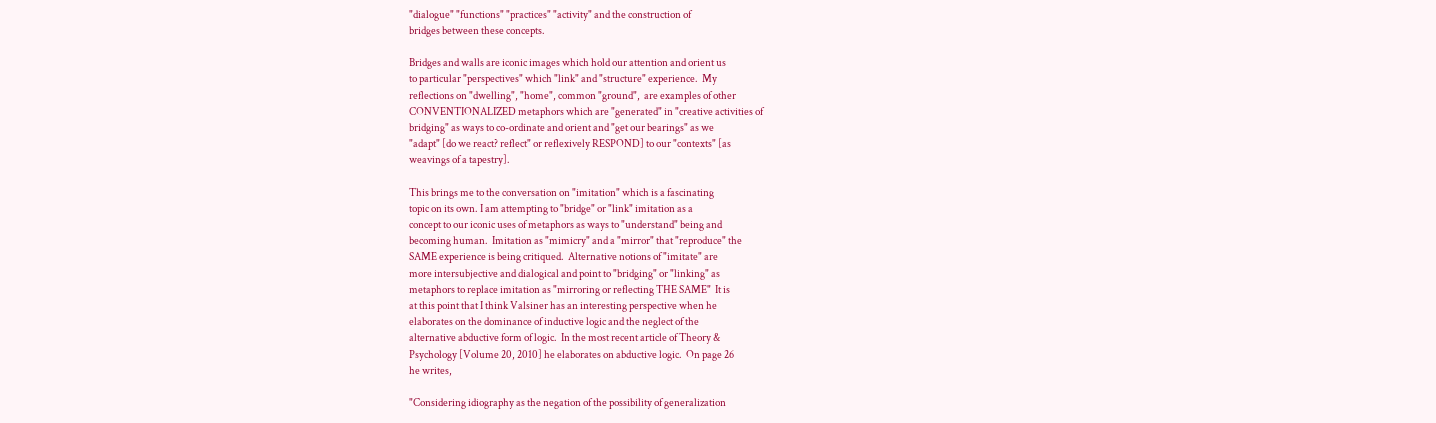"dialogue" "functions" "practices" "activity" and the construction of
bridges between these concepts.

Bridges and walls are iconic images which hold our attention and orient us
to particular "perspectives" which "link" and "structure" experience.  My
reflections on "dwelling", "home", common "ground",  are examples of other
CONVENTIONALIZED metaphors which are "generated" in "creative activities of
bridging" as ways to co-ordinate and orient and "get our bearings" as we
"adapt" [do we react? reflect" or reflexively RESPOND] to our "contexts" [as
weavings of a tapestry].

This brings me to the conversation on "imitation" which is a fascinating
topic on its own. I am attempting to "bridge" or "link" imitation as a
concept to our iconic uses of metaphors as ways to "understand" being and
becoming human.  Imitation as "mimicry" and a "mirror" that "reproduce" the
SAME experience is being critiqued.  Alternative notions of "imitate" are
more intersubjective and dialogical and point to "bridging" or "linking" as
metaphors to replace imitation as "mirroring or reflecting THE SAME"  It is
at this point that I think Valsiner has an interesting perspective when he
elaborates on the dominance of inductive logic and the neglect of the
alternative abductive form of logic.  In the most recent article of Theory &
Psychology [Volume 20, 2010] he elaborates on abductive logic.  On page 26
he writes,

"Considering idiography as the negation of the possibility of generalization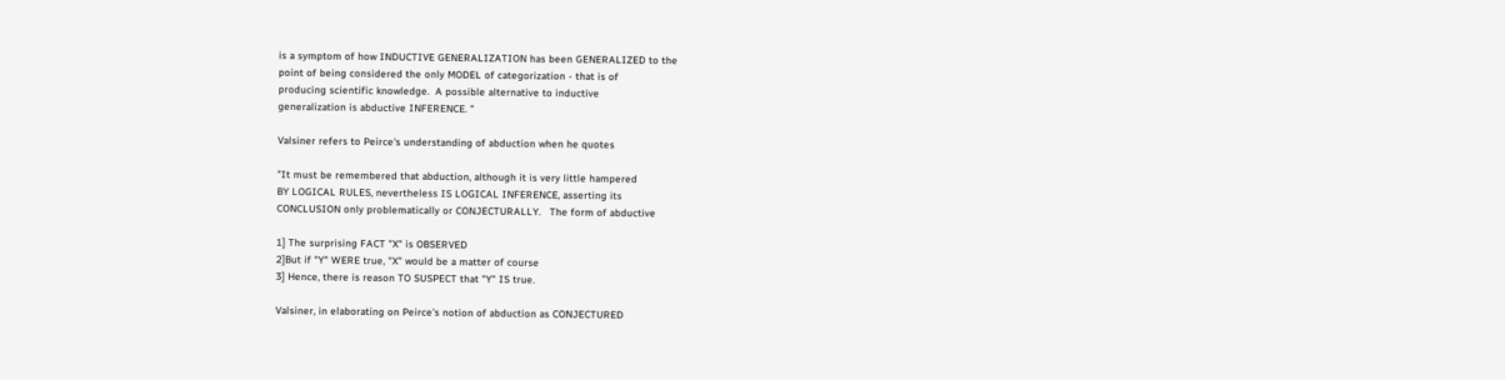is a symptom of how INDUCTIVE GENERALIZATION has been GENERALIZED to the
point of being considered the only MODEL of categorization - that is of
producing scientific knowledge.  A possible alternative to inductive
generalization is abductive INFERENCE. "

Valsiner refers to Peirce's understanding of abduction when he quotes

"It must be remembered that abduction, although it is very little hampered
BY LOGICAL RULES, nevertheless IS LOGICAL INFERENCE, asserting its
CONCLUSION only problematically or CONJECTURALLY.   The form of abductive

1] The surprising FACT "X" is OBSERVED
2]But if "Y" WERE true, "X" would be a matter of course
3] Hence, there is reason TO SUSPECT that "Y" IS true.

Valsiner, in elaborating on Peirce's notion of abduction as CONJECTURED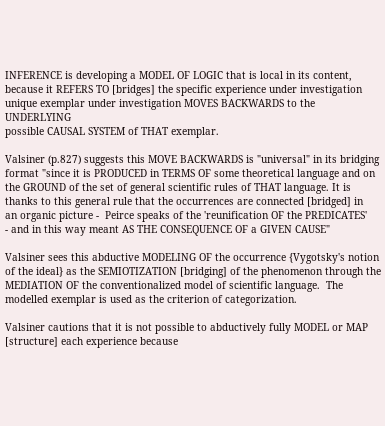INFERENCE is developing a MODEL OF LOGIC that is local in its content,
because it REFERS TO [bridges] the specific experience under investigation
unique exemplar under investigation MOVES BACKWARDS to the UNDERLYING
possible CAUSAL SYSTEM of THAT exemplar.

Valsiner (p.827) suggests this MOVE BACKWARDS is "universal" in its bridging
format "since it is PRODUCED in TERMS OF some theoretical language and on
the GROUND of the set of general scientific rules of THAT language. It is
thanks to this general rule that the occurrences are connected [bridged] in
an organic picture -  Peirce speaks of the 'reunification OF the PREDICATES'
- and in this way meant AS THE CONSEQUENCE OF a GIVEN CAUSE"

Valsiner sees this abductive MODELING OF the occurrence {Vygotsky's notion
of the ideal} as the SEMIOTIZATION [bridging] of the phenomenon through the
MEDIATION OF the conventionalized model of scientific language.  The
modelled exemplar is used as the criterion of categorization.

Valsiner cautions that it is not possible to abductively fully MODEL or MAP
[structure] each experience because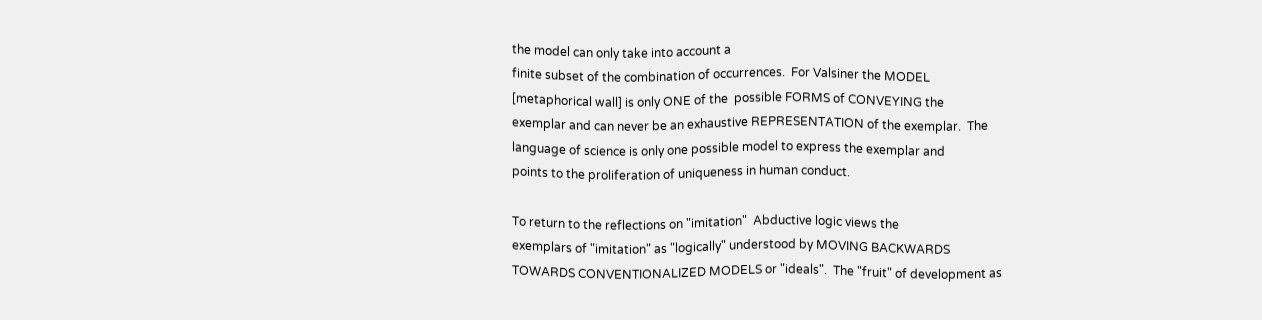the model can only take into account a
finite subset of the combination of occurrences.  For Valsiner the MODEL
[metaphorical wall] is only ONE of the  possible FORMS of CONVEYING the
exemplar and can never be an exhaustive REPRESENTATION of the exemplar.  The
language of science is only one possible model to express the exemplar and
points to the proliferation of uniqueness in human conduct.

To return to the reflections on "imitation"  Abductive logic views the
exemplars of "imitation" as "logically" understood by MOVING BACKWARDS
TOWARDS CONVENTIONALIZED MODELS or "ideals".  The "fruit" of development as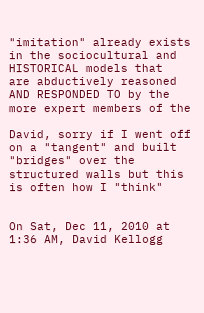"imitation" already exists in the sociocultural and HISTORICAL models that
are abductively reasoned AND RESPONDED TO by the more expert members of the

David, sorry if I went off on a "tangent" and built "bridges" over the
structured walls but this is often how I "think"


On Sat, Dec 11, 2010 at 1:36 AM, David Kellogg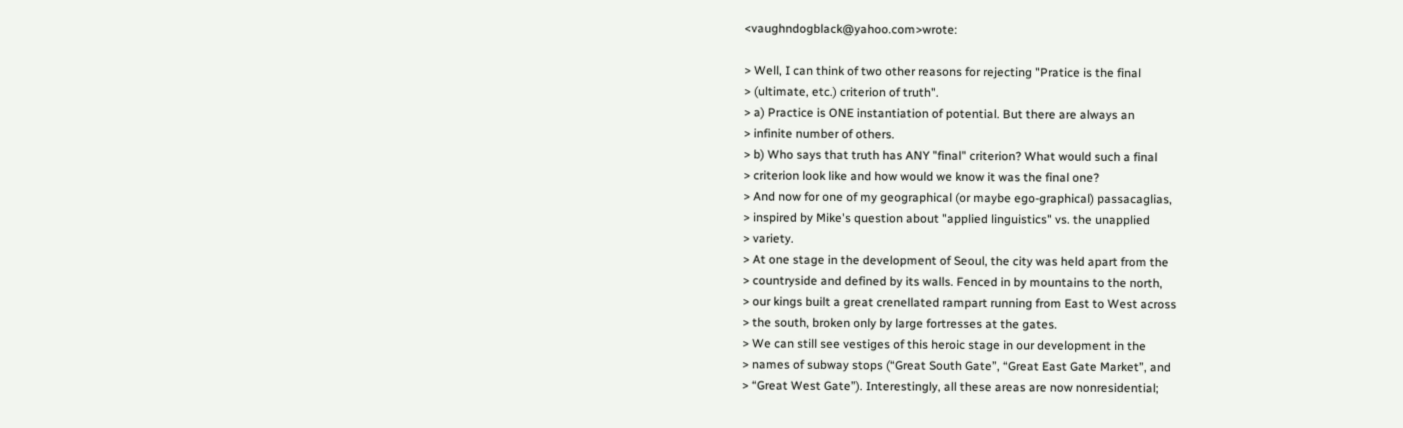<vaughndogblack@yahoo.com>wrote:

> Well, I can think of two other reasons for rejecting "Pratice is the final
> (ultimate, etc.) criterion of truth".
> a) Practice is ONE instantiation of potential. But there are always an
> infinite number of others.
> b) Who says that truth has ANY "final" criterion? What would such a final
> criterion look like and how would we know it was the final one?
> And now for one of my geographical (or maybe ego-graphical) passacaglias,
> inspired by Mike's question about "applied linguistics" vs. the unapplied
> variety.
> At one stage in the development of Seoul, the city was held apart from the
> countryside and defined by its walls. Fenced in by mountains to the north,
> our kings built a great crenellated rampart running from East to West across
> the south, broken only by large fortresses at the gates.
> We can still see vestiges of this heroic stage in our development in the
> names of subway stops (“Great South Gate”, “Great East Gate Market”, and
> “Great West Gate”). Interestingly, all these areas are now nonresidential;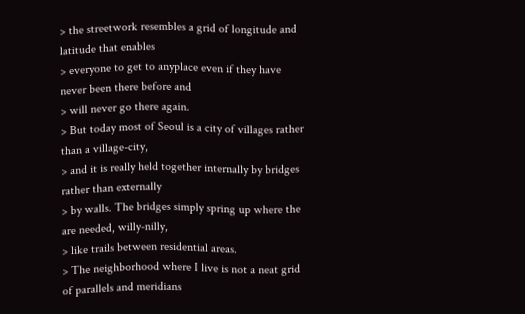> the streetwork resembles a grid of longitude and latitude that enables
> everyone to get to anyplace even if they have never been there before and
> will never go there again.
> But today most of Seoul is a city of villages rather than a village-city,
> and it is really held together internally by bridges rather than externally
> by walls. The bridges simply spring up where the are needed, willy-nilly,
> like trails between residential areas.
> The neighborhood where I live is not a neat grid of parallels and meridians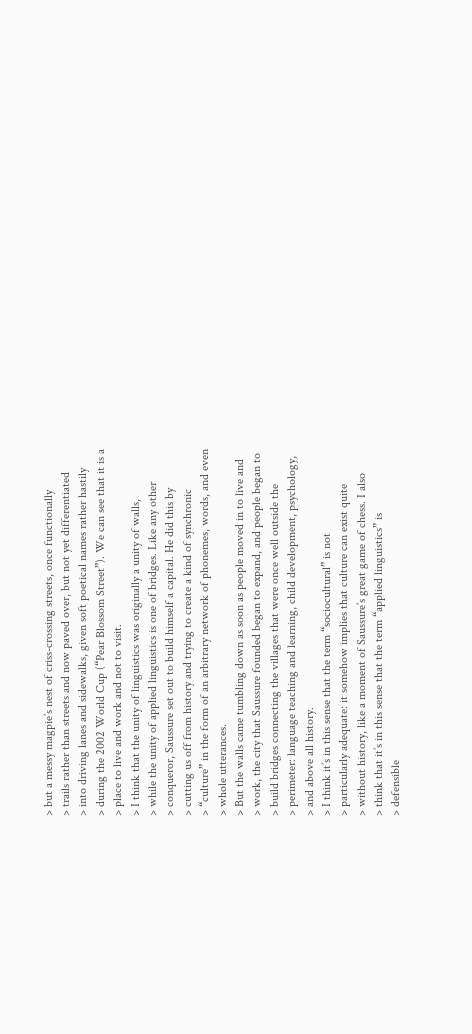> but a messy magpie’s nest of criss-crossing streets, once functionally
> trails rather than streets and now paved over, but not yet differentiated
> into driving lanes and sidewalks, given soft poetical names rather hastily
> during the 2002 World Cup (“Pear Blossom Street”). We can see that it is a
> place to live and work and not to visit.
> I think that the unity of linguistics was originally a unity of walls,
> while the unity of applied linguistics is one of bridges. Like any other
> conqueror, Saussure set out to build himself a capital. He did this by
> cutting us off from history and trying to create a kind of synchronic
> “culture” in the form of an arbitrary network of phonemes, words, and even
> whole utterances.
> But the walls came tumbling down as soon as people moved in to live and
> work, the city that Saussure founded began to expand, and people began to
> build bridges connecting the villages that were once well outside the
> perimeter: language teaching and learning, child development, psychology,
> and above all history.
> I think it’s in this sense that the term “sociocultural” is not
> particularly adequate: it somehow implies that culture can exist quite
> without history, like a moment of Saussure’s great game of chess. I also
> think that it’s in this sense that the term “applied linguistics” is
> defensible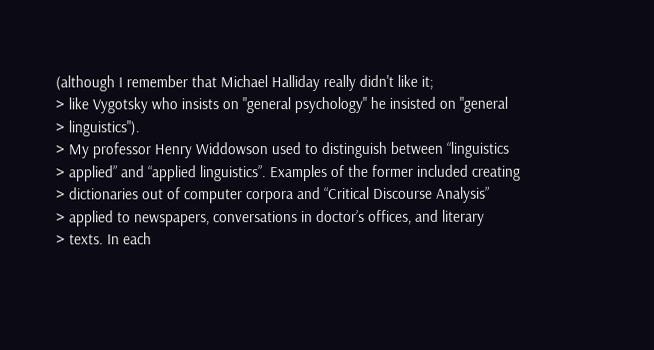(although I remember that Michael Halliday really didn't like it;
> like Vygotsky who insists on "general psychology" he insisted on "general
> linguistics").
> My professor Henry Widdowson used to distinguish between “linguistics
> applied” and “applied linguistics”. Examples of the former included creating
> dictionaries out of computer corpora and “Critical Discourse Analysis”
> applied to newspapers, conversations in doctor’s offices, and literary
> texts. In each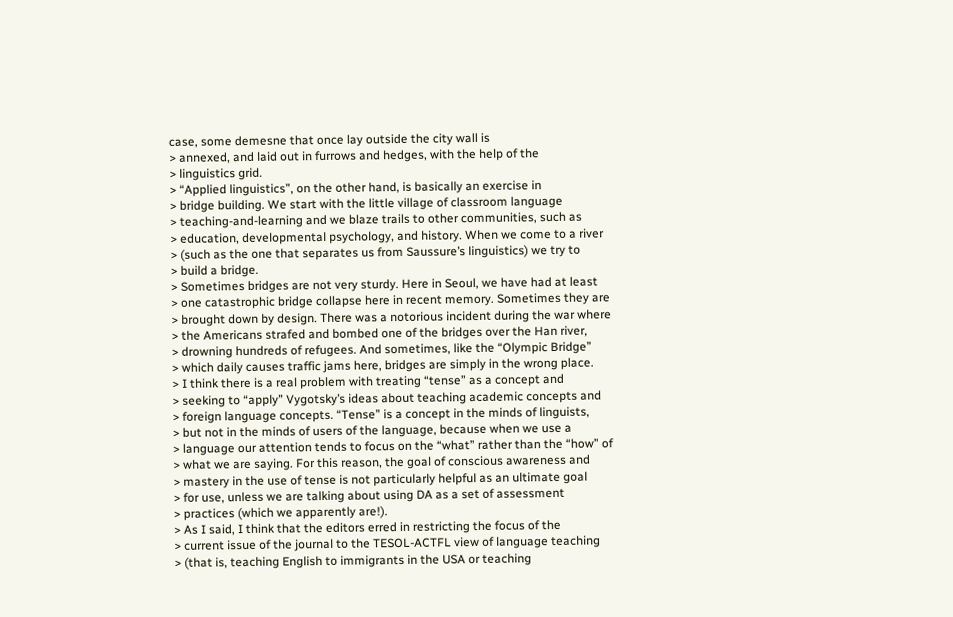case, some demesne that once lay outside the city wall is
> annexed, and laid out in furrows and hedges, with the help of the
> linguistics grid.
> “Applied linguistics”, on the other hand, is basically an exercise in
> bridge building. We start with the little village of classroom language
> teaching-and-learning and we blaze trails to other communities, such as
> education, developmental psychology, and history. When we come to a river
> (such as the one that separates us from Saussure’s linguistics) we try to
> build a bridge.
> Sometimes bridges are not very sturdy. Here in Seoul, we have had at least
> one catastrophic bridge collapse here in recent memory. Sometimes they are
> brought down by design. There was a notorious incident during the war where
> the Americans strafed and bombed one of the bridges over the Han river,
> drowning hundreds of refugees. And sometimes, like the “Olympic Bridge”
> which daily causes traffic jams here, bridges are simply in the wrong place.
> I think there is a real problem with treating “tense” as a concept and
> seeking to “apply” Vygotsky’s ideas about teaching academic concepts and
> foreign language concepts. “Tense” is a concept in the minds of linguists,
> but not in the minds of users of the language, because when we use a
> language our attention tends to focus on the “what” rather than the “how” of
> what we are saying. For this reason, the goal of conscious awareness and
> mastery in the use of tense is not particularly helpful as an ultimate goal
> for use, unless we are talking about using DA as a set of assessment
> practices (which we apparently are!).
> As I said, I think that the editors erred in restricting the focus of the
> current issue of the journal to the TESOL-ACTFL view of language teaching
> (that is, teaching English to immigrants in the USA or teaching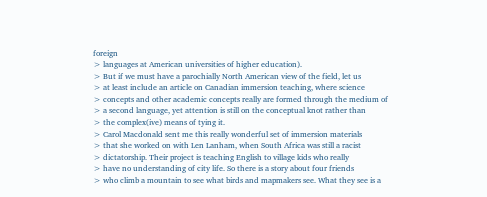foreign
> languages at American universities of higher education).
> But if we must have a parochially North American view of the field, let us
> at least include an article on Canadian immersion teaching, where science
> concepts and other academic concepts really are formed through the medium of
> a second language, yet attention is still on the conceptual knot rather than
> the complex(ive) means of tying it.
> Carol Macdonald sent me this really wonderful set of immersion materials
> that she worked on with Len Lanham, when South Africa was still a racist
> dictatorship. Their project is teaching English to village kids who really
> have no understanding of city life. So there is a story about four friends
> who climb a mountain to see what birds and mapmakers see. What they see is a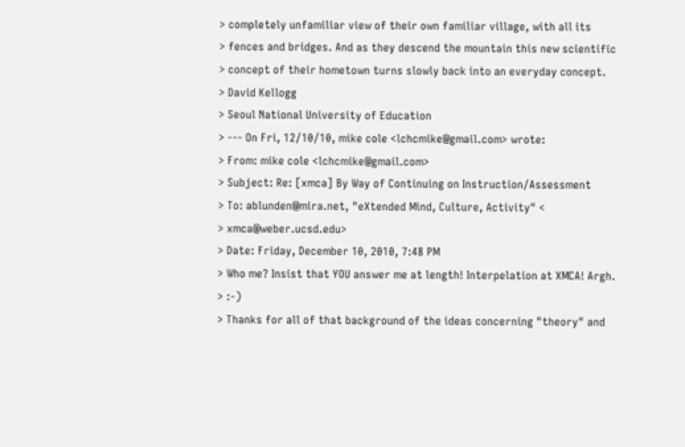> completely unfamiliar view of their own familiar village, with all its
> fences and bridges. And as they descend the mountain this new scientific
> concept of their hometown turns slowly back into an everyday concept.
> David Kellogg
> Seoul National University of Education
> --- On Fri, 12/10/10, mike cole <lchcmike@gmail.com> wrote:
> From: mike cole <lchcmike@gmail.com>
> Subject: Re: [xmca] By Way of Continuing on Instruction/Assessment
> To: ablunden@mira.net, "eXtended Mind, Culture, Activity" <
> xmca@weber.ucsd.edu>
> Date: Friday, December 10, 2010, 7:48 PM
> Who me? Insist that YOU answer me at length! Interpelation at XMCA! Argh.
> :-)
> Thanks for all of that background of the ideas concerning "theory" and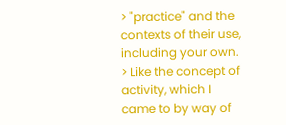> "practice" and the contexts of their use, including your own.
> Like the concept of activity, which I came to by way of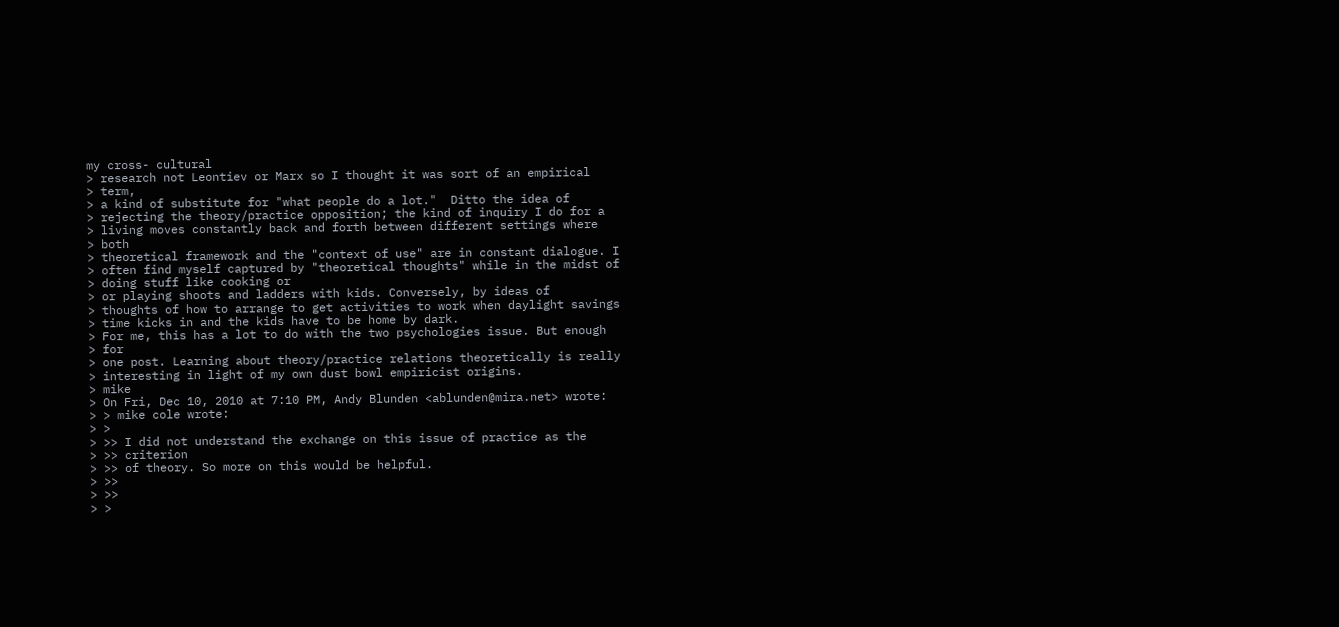my cross- cultural
> research not Leontiev or Marx so I thought it was sort of an empirical
> term,
> a kind of substitute for "what people do a lot."  Ditto the idea of
> rejecting the theory/practice opposition; the kind of inquiry I do for a
> living moves constantly back and forth between different settings where
> both
> theoretical framework and the "context of use" are in constant dialogue. I
> often find myself captured by "theoretical thoughts" while in the midst of
> doing stuff like cooking or
> or playing shoots and ladders with kids. Conversely, by ideas of
> thoughts of how to arrange to get activities to work when daylight savings
> time kicks in and the kids have to be home by dark.
> For me, this has a lot to do with the two psychologies issue. But enough
> for
> one post. Learning about theory/practice relations theoretically is really
> interesting in light of my own dust bowl empiricist origins.
> mike
> On Fri, Dec 10, 2010 at 7:10 PM, Andy Blunden <ablunden@mira.net> wrote:
> > mike cole wrote:
> >
> >> I did not understand the exchange on this issue of practice as the
> >> criterion
> >> of theory. So more on this would be helpful.
> >>
> >>
> >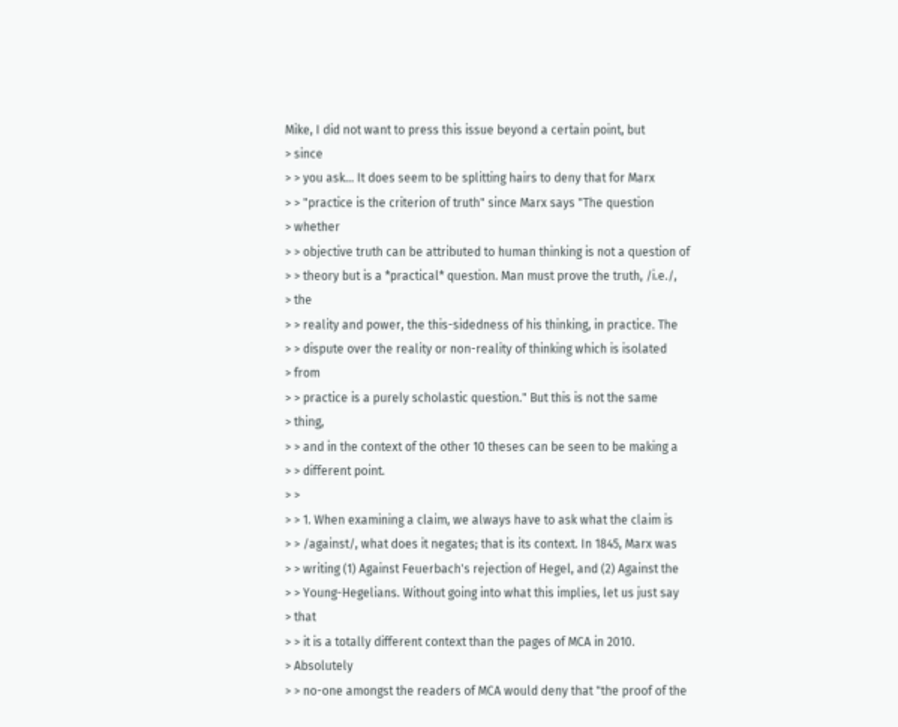Mike, I did not want to press this issue beyond a certain point, but
> since
> > you ask... It does seem to be splitting hairs to deny that for Marx
> > "practice is the criterion of truth" since Marx says "The question
> whether
> > objective truth can be attributed to human thinking is not a question of
> > theory but is a *practical* question. Man must prove the truth, /i.e./,
> the
> > reality and power, the this-sidedness of his thinking, in practice. The
> > dispute over the reality or non-reality of thinking which is isolated
> from
> > practice is a purely scholastic question." But this is not the same
> thing,
> > and in the context of the other 10 theses can be seen to be making a
> > different point.
> >
> > 1. When examining a claim, we always have to ask what the claim is
> > /against/, what does it negates; that is its context. In 1845, Marx was
> > writing (1) Against Feuerbach's rejection of Hegel, and (2) Against the
> > Young-Hegelians. Without going into what this implies, let us just say
> that
> > it is a totally different context than the pages of MCA in 2010.
> Absolutely
> > no-one amongst the readers of MCA would deny that "the proof of the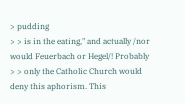> pudding
> > is in the eating," and actually /nor would Feuerbach or Hegel/! Probably
> > only the Catholic Church would deny this aphorism. This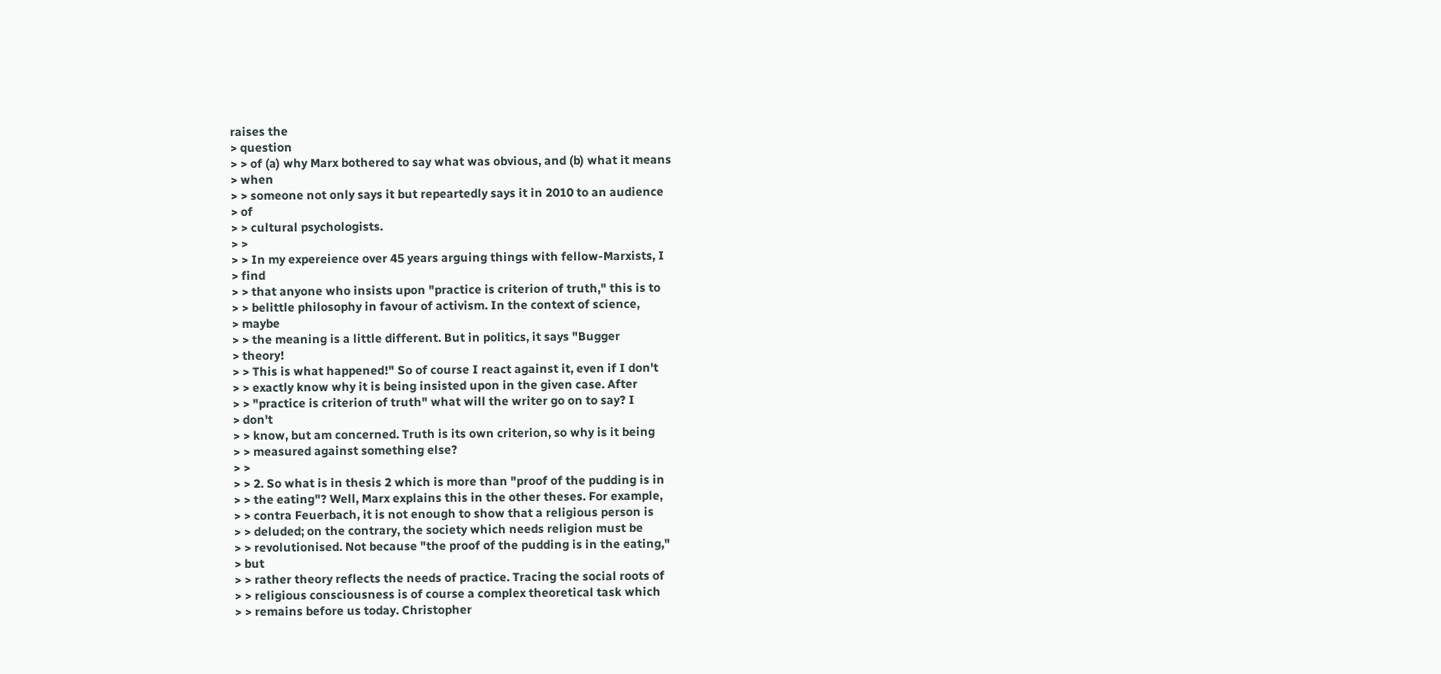raises the
> question
> > of (a) why Marx bothered to say what was obvious, and (b) what it means
> when
> > someone not only says it but repeartedly says it in 2010 to an audience
> of
> > cultural psychologists.
> >
> > In my expereience over 45 years arguing things with fellow-Marxists, I
> find
> > that anyone who insists upon "practice is criterion of truth," this is to
> > belittle philosophy in favour of activism. In the context of science,
> maybe
> > the meaning is a little different. But in politics, it says "Bugger
> theory!
> > This is what happened!" So of course I react against it, even if I don't
> > exactly know why it is being insisted upon in the given case. After
> > "practice is criterion of truth" what will the writer go on to say? I
> don't
> > know, but am concerned. Truth is its own criterion, so why is it being
> > measured against something else?
> >
> > 2. So what is in thesis 2 which is more than "proof of the pudding is in
> > the eating"? Well, Marx explains this in the other theses. For example,
> > contra Feuerbach, it is not enough to show that a religious person is
> > deluded; on the contrary, the society which needs religion must be
> > revolutionised. Not because "the proof of the pudding is in the eating,"
> but
> > rather theory reflects the needs of practice. Tracing the social roots of
> > religious consciousness is of course a complex theoretical task which
> > remains before us today. Christopher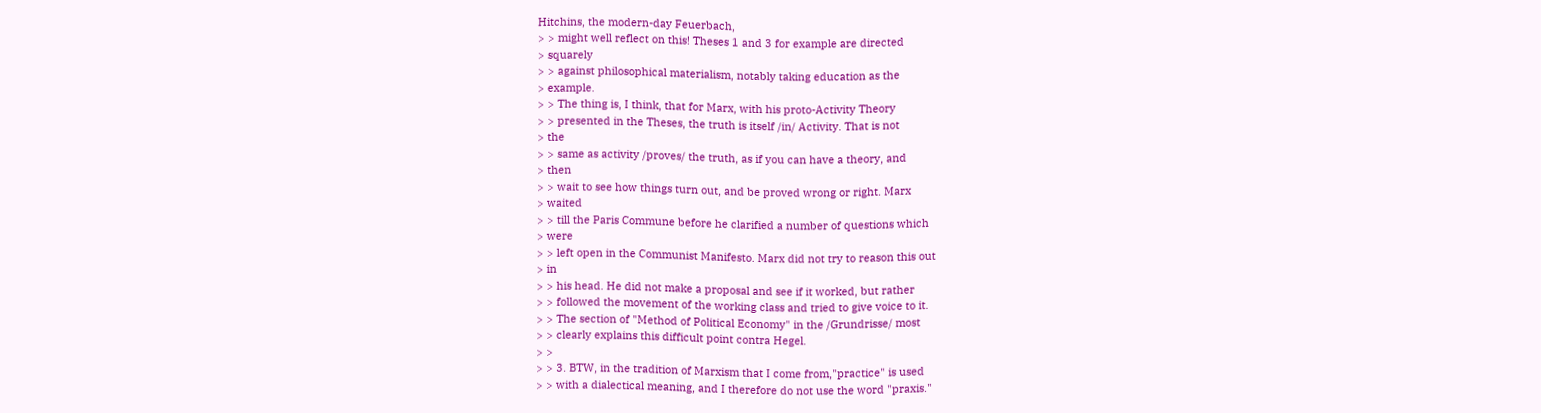Hitchins, the modern-day Feuerbach,
> > might well reflect on this! Theses 1 and 3 for example are directed
> squarely
> > against philosophical materialism, notably taking education as the
> example.
> > The thing is, I think, that for Marx, with his proto-Activity Theory
> > presented in the Theses, the truth is itself /in/ Activity. That is not
> the
> > same as activity /proves/ the truth, as if you can have a theory, and
> then
> > wait to see how things turn out, and be proved wrong or right. Marx
> waited
> > till the Paris Commune before he clarified a number of questions which
> were
> > left open in the Communist Manifesto. Marx did not try to reason this out
> in
> > his head. He did not make a proposal and see if it worked, but rather
> > followed the movement of the working class and tried to give voice to it.
> > The section of "Method of Political Economy" in the /Grundrisse/ most
> > clearly explains this difficult point contra Hegel.
> >
> > 3. BTW, in the tradition of Marxism that I come from,"practice" is used
> > with a dialectical meaning, and I therefore do not use the word "praxis."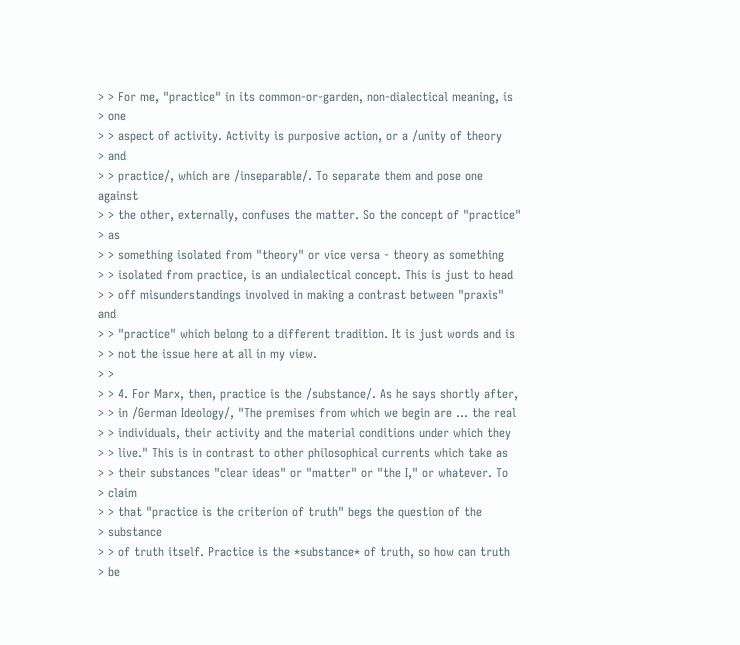> > For me, "practice" in its common-or-garden, non-dialectical meaning, is
> one
> > aspect of activity. Activity is purposive action, or a /unity of theory
> and
> > practice/, which are /inseparable/. To separate them and pose one against
> > the other, externally, confuses the matter. So the concept of "practice"
> as
> > something isolated from "theory" or vice versa - theory as something
> > isolated from practice, is an undialectical concept. This is just to head
> > off misunderstandings involved in making a contrast between "praxis" and
> > "practice" which belong to a different tradition. It is just words and is
> > not the issue here at all in my view.
> >
> > 4. For Marx, then, practice is the /substance/. As he says shortly after,
> > in /German Ideology/, "The premises from which we begin are ... the real
> > individuals, their activity and the material conditions under which they
> > live." This is in contrast to other philosophical currents which take as
> > their substances "clear ideas" or "matter" or "the I," or whatever. To
> claim
> > that "practice is the criterion of truth" begs the question of the
> substance
> > of truth itself. Practice is the *substance* of truth, so how can truth
> be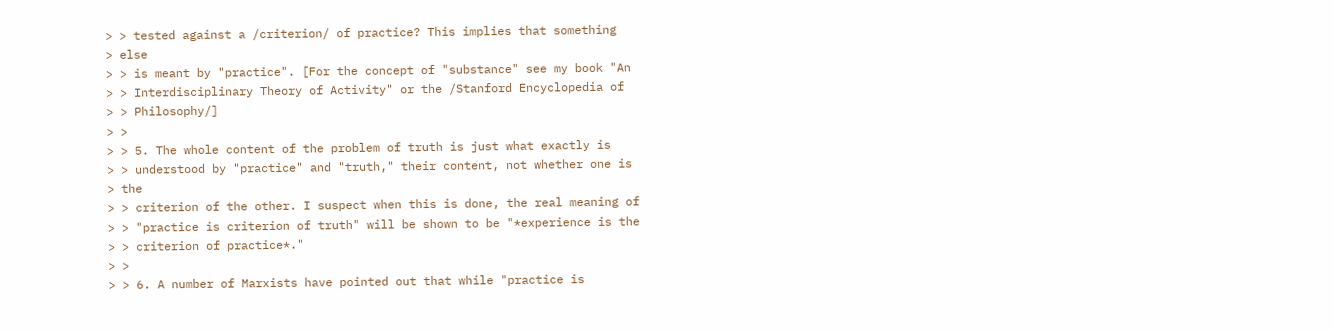> > tested against a /criterion/ of practice? This implies that something
> else
> > is meant by "practice". [For the concept of "substance" see my book "An
> > Interdisciplinary Theory of Activity" or the /Stanford Encyclopedia of
> > Philosophy/]
> >
> > 5. The whole content of the problem of truth is just what exactly is
> > understood by "practice" and "truth," their content, not whether one is
> the
> > criterion of the other. I suspect when this is done, the real meaning of
> > "practice is criterion of truth" will be shown to be "*experience is the
> > criterion of practice*."
> >
> > 6. A number of Marxists have pointed out that while "practice is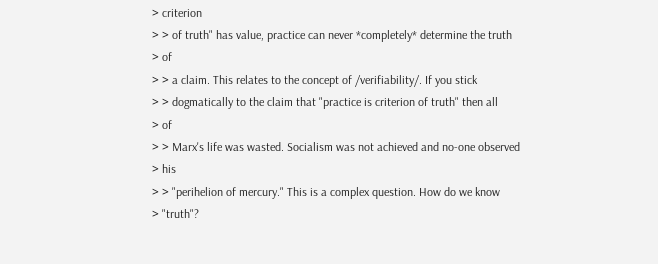> criterion
> > of truth" has value, practice can never *completely* determine the truth
> of
> > a claim. This relates to the concept of /verifiability/. If you stick
> > dogmatically to the claim that "practice is criterion of truth" then all
> of
> > Marx's life was wasted. Socialism was not achieved and no-one observed
> his
> > "perihelion of mercury." This is a complex question. How do we know
> "truth"?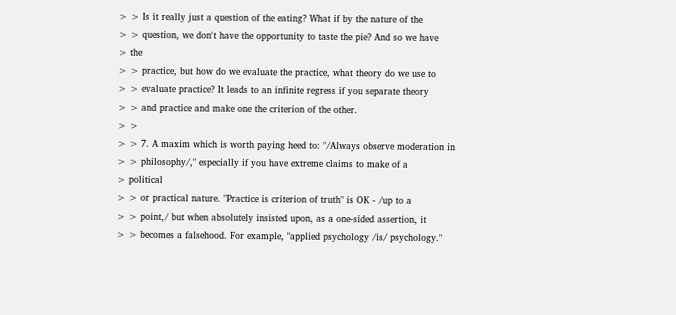> > Is it really just a question of the eating? What if by the nature of the
> > question, we don't have the opportunity to taste the pie? And so we have
> the
> > practice, but how do we evaluate the practice, what theory do we use to
> > evaluate practice? It leads to an infinite regress if you separate theory
> > and practice and make one the criterion of the other.
> >
> > 7. A maxim which is worth paying heed to: "/Always observe moderation in
> > philosophy/," especially if you have extreme claims to make of a
> political
> > or practical nature. "Practice is criterion of truth" is OK - /up to a
> > point,/ but when absolutely insisted upon, as a one-sided assertion, it
> > becomes a falsehood. For example, "applied psychology /is/ psychology."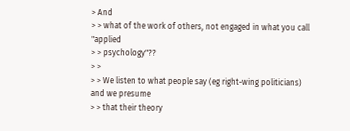> And
> > what of the work of others, not engaged in what you call "applied
> > psychology"??
> >
> > We listen to what people say (eg right-wing politicians) and we presume
> > that their theory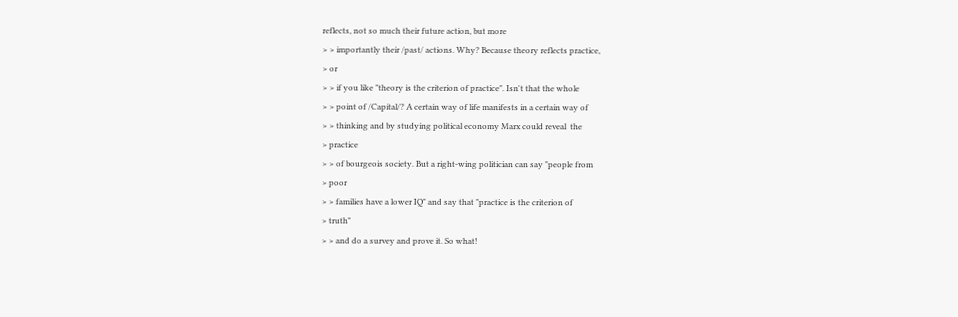reflects, not so much their future action, but more
> > importantly their /past/ actions. Why? Because theory reflects practice,
> or
> > if you like "theory is the criterion of practice". Isn't that the whole
> > point of /Capital/? A certain way of life manifests in a certain way of
> > thinking and by studying political economy Marx could reveal  the
> practice
> > of bourgeois society. But a right-wing politician can say "people from
> poor
> > families have a lower IQ" and say that "practice is the criterion of
> truth"
> > and do a survey and prove it. So what!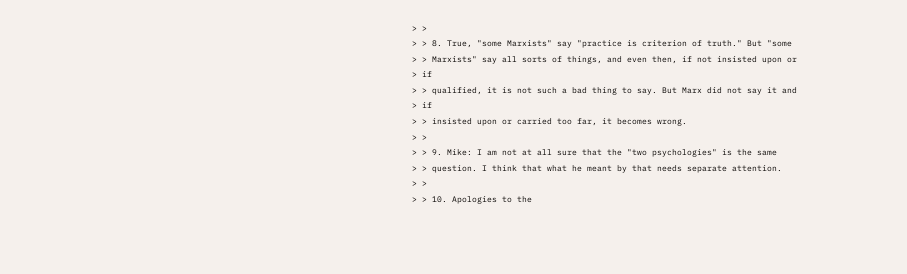> >
> > 8. True, "some Marxists" say "practice is criterion of truth." But "some
> > Marxists" say all sorts of things, and even then, if not insisted upon or
> if
> > qualified, it is not such a bad thing to say. But Marx did not say it and
> if
> > insisted upon or carried too far, it becomes wrong.
> >
> > 9. Mike: I am not at all sure that the "two psychologies" is the same
> > question. I think that what he meant by that needs separate attention.
> >
> > 10. Apologies to the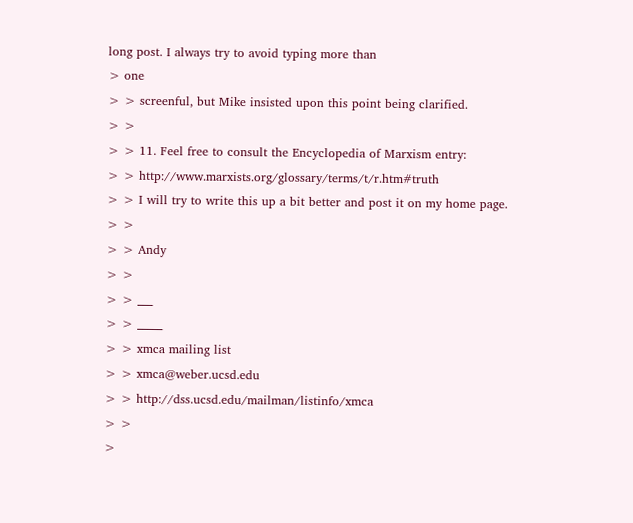long post. I always try to avoid typing more than
> one
> > screenful, but Mike insisted upon this point being clarified.
> >
> > 11. Feel free to consult the Encyclopedia of Marxism entry:
> > http://www.marxists.org/glossary/terms/t/r.htm#truth
> > I will try to write this up a bit better and post it on my home page.
> >
> > Andy
> >
> > ___
> > _____
> > xmca mailing list
> > xmca@weber.ucsd.edu
> > http://dss.ucsd.edu/mailman/listinfo/xmca
> >
>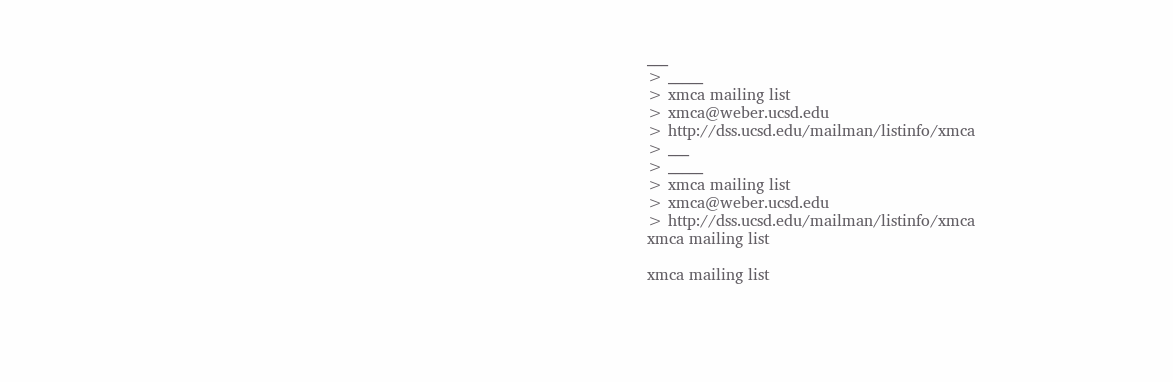___
> _____
> xmca mailing list
> xmca@weber.ucsd.edu
> http://dss.ucsd.edu/mailman/listinfo/xmca
> ___
> _____
> xmca mailing list
> xmca@weber.ucsd.edu
> http://dss.ucsd.edu/mailman/listinfo/xmca
xmca mailing list

xmca mailing list